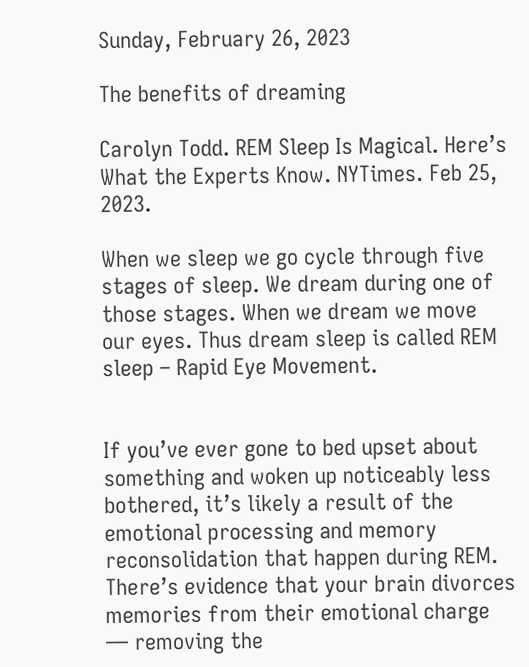Sunday, February 26, 2023

The benefits of dreaming

Carolyn Todd. REM Sleep Is Magical. Here’s What the Experts Know. NYTimes. Feb 25, 2023.

When we sleep we go cycle through five stages of sleep. We dream during one of those stages. When we dream we move our eyes. Thus dream sleep is called REM sleep – Rapid Eye Movement.


If you’ve ever gone to bed upset about something and woken up noticeably less bothered, it’s likely a result of the emotional processing and memory reconsolidation that happen during REM. There’s evidence that your brain divorces memories from their emotional charge — removing the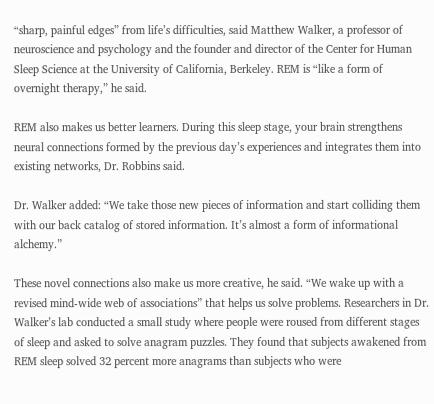“sharp, painful edges” from life’s difficulties, said Matthew Walker, a professor of neuroscience and psychology and the founder and director of the Center for Human Sleep Science at the University of California, Berkeley. REM is “like a form of overnight therapy,” he said.

REM also makes us better learners. During this sleep stage, your brain strengthens neural connections formed by the previous day’s experiences and integrates them into existing networks, Dr. Robbins said.

Dr. Walker added: “We take those new pieces of information and start colliding them with our back catalog of stored information. It’s almost a form of informational alchemy.”

These novel connections also make us more creative, he said. “We wake up with a revised mind-wide web of associations” that helps us solve problems. Researchers in Dr. Walker’s lab conducted a small study where people were roused from different stages of sleep and asked to solve anagram puzzles. They found that subjects awakened from REM sleep solved 32 percent more anagrams than subjects who were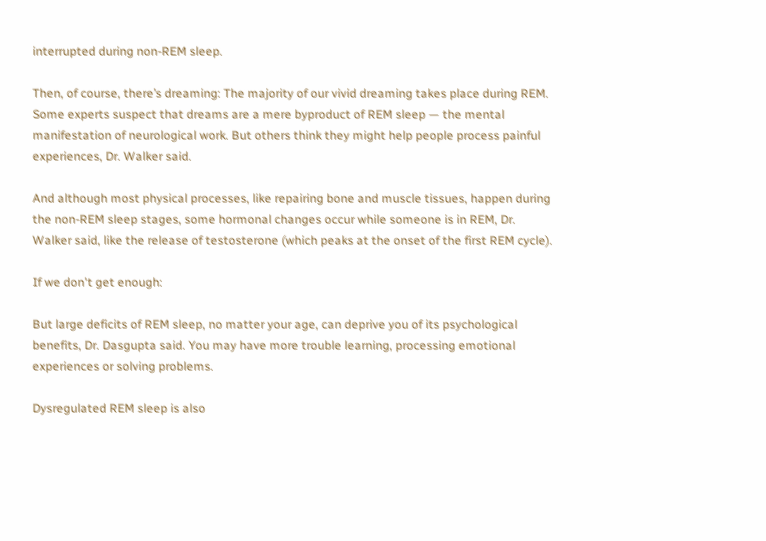interrupted during non-REM sleep.

Then, of course, there’s dreaming: The majority of our vivid dreaming takes place during REM. Some experts suspect that dreams are a mere byproduct of REM sleep — the mental manifestation of neurological work. But others think they might help people process painful experiences, Dr. Walker said.

And although most physical processes, like repairing bone and muscle tissues, happen during the non-REM sleep stages, some hormonal changes occur while someone is in REM, Dr. Walker said, like the release of testosterone (which peaks at the onset of the first REM cycle).

If we don't get enough:

But large deficits of REM sleep, no matter your age, can deprive you of its psychological benefits, Dr. Dasgupta said. You may have more trouble learning, processing emotional experiences or solving problems.

Dysregulated REM sleep is also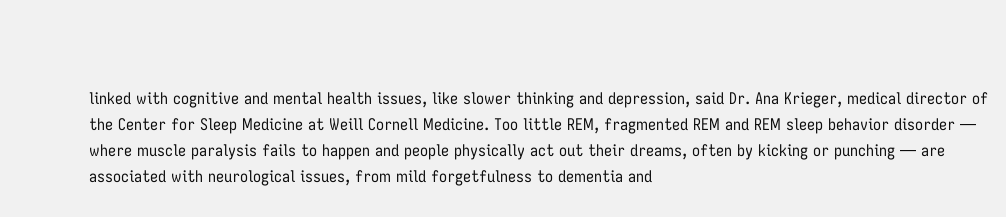linked with cognitive and mental health issues, like slower thinking and depression, said Dr. Ana Krieger, medical director of the Center for Sleep Medicine at Weill Cornell Medicine. Too little REM, fragmented REM and REM sleep behavior disorder — where muscle paralysis fails to happen and people physically act out their dreams, often by kicking or punching — are associated with neurological issues, from mild forgetfulness to dementia and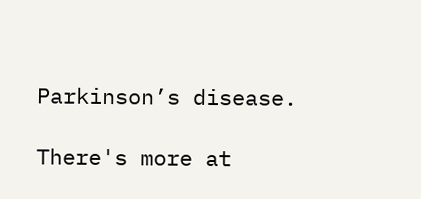Parkinson’s disease.

There's more at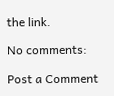the link.

No comments:

Post a Comment